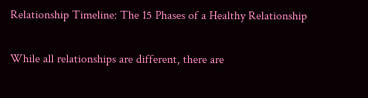Relationship Timeline: The 15 Phases of a Healthy Relationship

While all relationships are different, there are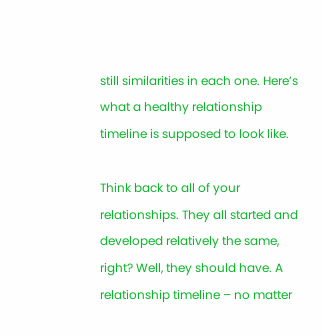still similarities in each one. Here’s what a healthy relationship timeline is supposed to look like.

Think back to all of your relationships. They all started and developed relatively the same, right? Well, they should have. A relationship timeline – no matter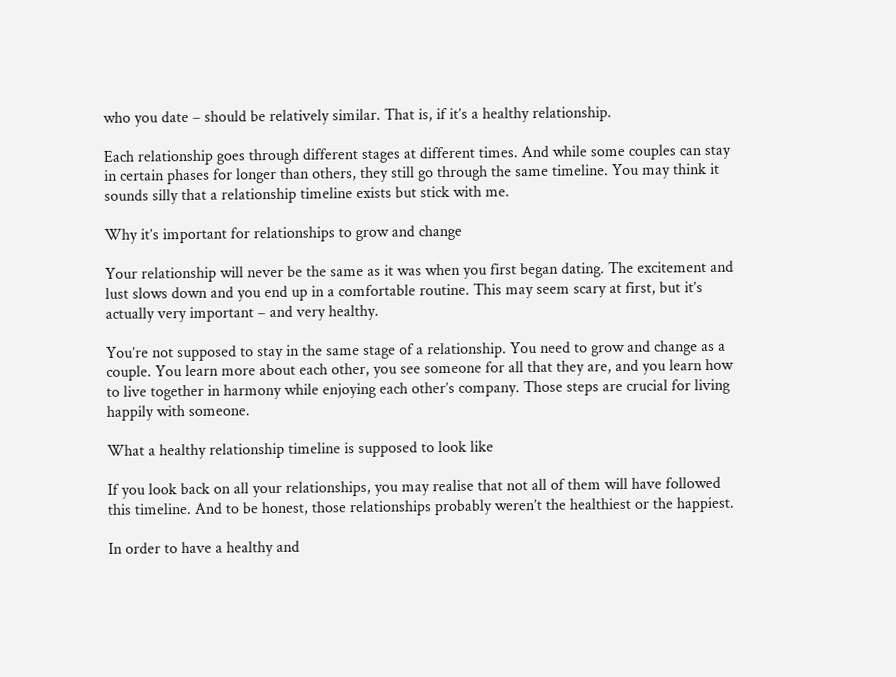who you date – should be relatively similar. That is, if it’s a healthy relationship.

Each relationship goes through different stages at different times. And while some couples can stay in certain phases for longer than others, they still go through the same timeline. You may think it sounds silly that a relationship timeline exists but stick with me.

Why it’s important for relationships to grow and change

Your relationship will never be the same as it was when you first began dating. The excitement and lust slows down and you end up in a comfortable routine. This may seem scary at first, but it’s actually very important – and very healthy.

You’re not supposed to stay in the same stage of a relationship. You need to grow and change as a couple. You learn more about each other, you see someone for all that they are, and you learn how to live together in harmony while enjoying each other’s company. Those steps are crucial for living happily with someone.

What a healthy relationship timeline is supposed to look like

If you look back on all your relationships, you may realise that not all of them will have followed this timeline. And to be honest, those relationships probably weren’t the healthiest or the happiest.

In order to have a healthy and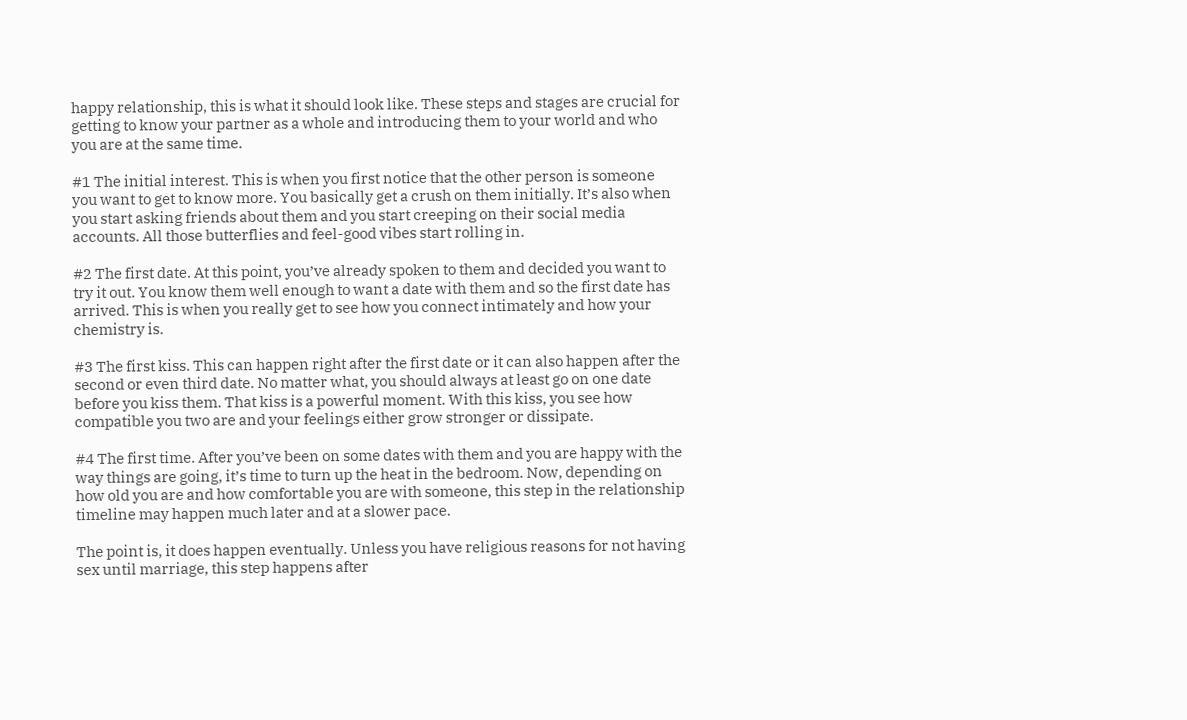happy relationship, this is what it should look like. These steps and stages are crucial for getting to know your partner as a whole and introducing them to your world and who you are at the same time.

#1 The initial interest. This is when you first notice that the other person is someone you want to get to know more. You basically get a crush on them initially. It’s also when you start asking friends about them and you start creeping on their social media accounts. All those butterflies and feel-good vibes start rolling in.

#2 The first date. At this point, you’ve already spoken to them and decided you want to try it out. You know them well enough to want a date with them and so the first date has arrived. This is when you really get to see how you connect intimately and how your chemistry is.

#3 The first kiss. This can happen right after the first date or it can also happen after the second or even third date. No matter what, you should always at least go on one date before you kiss them. That kiss is a powerful moment. With this kiss, you see how compatible you two are and your feelings either grow stronger or dissipate.

#4 The first time. After you’ve been on some dates with them and you are happy with the way things are going, it’s time to turn up the heat in the bedroom. Now, depending on how old you are and how comfortable you are with someone, this step in the relationship timeline may happen much later and at a slower pace.

The point is, it does happen eventually. Unless you have religious reasons for not having sex until marriage, this step happens after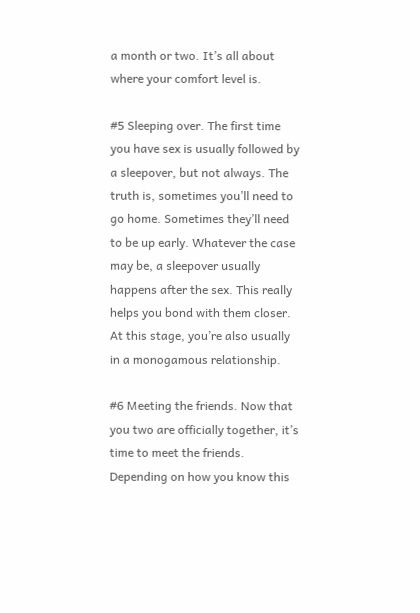a month or two. It’s all about where your comfort level is.

#5 Sleeping over. The first time you have sex is usually followed by a sleepover, but not always. The truth is, sometimes you’ll need to go home. Sometimes they’ll need to be up early. Whatever the case may be, a sleepover usually happens after the sex. This really helps you bond with them closer. At this stage, you’re also usually in a monogamous relationship.

#6 Meeting the friends. Now that you two are officially together, it’s time to meet the friends. Depending on how you know this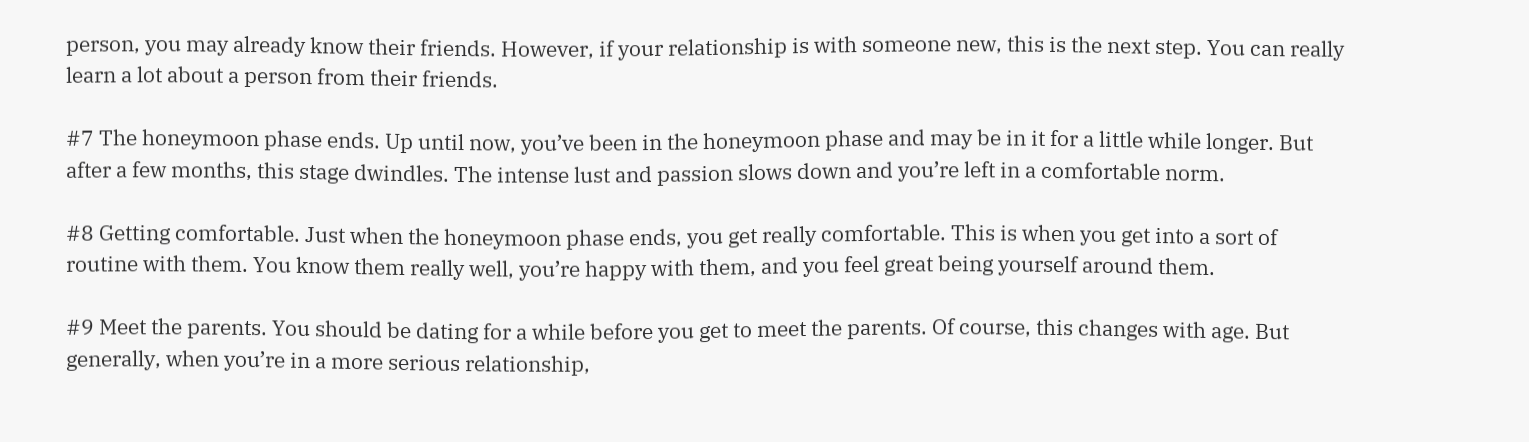person, you may already know their friends. However, if your relationship is with someone new, this is the next step. You can really learn a lot about a person from their friends.

#7 The honeymoon phase ends. Up until now, you’ve been in the honeymoon phase and may be in it for a little while longer. But after a few months, this stage dwindles. The intense lust and passion slows down and you’re left in a comfortable norm.

#8 Getting comfortable. Just when the honeymoon phase ends, you get really comfortable. This is when you get into a sort of routine with them. You know them really well, you’re happy with them, and you feel great being yourself around them.

#9 Meet the parents. You should be dating for a while before you get to meet the parents. Of course, this changes with age. But generally, when you’re in a more serious relationship,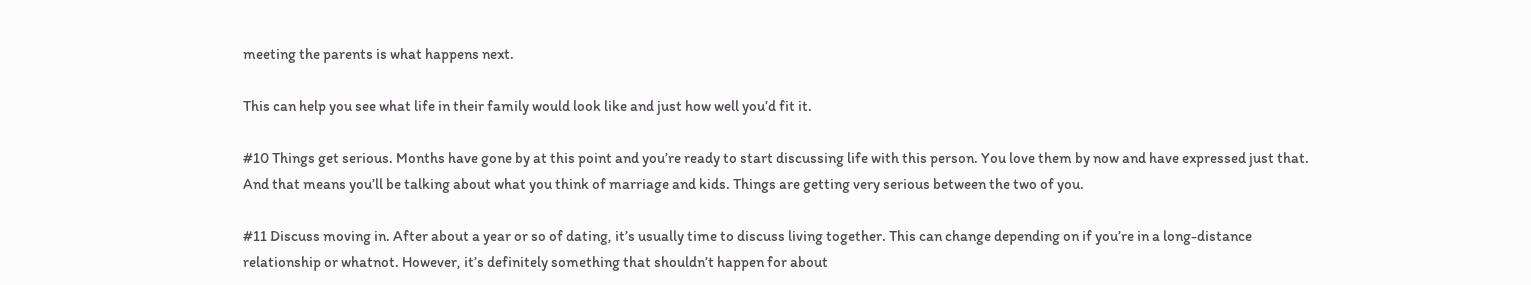meeting the parents is what happens next.

This can help you see what life in their family would look like and just how well you’d fit it.

#10 Things get serious. Months have gone by at this point and you’re ready to start discussing life with this person. You love them by now and have expressed just that. And that means you’ll be talking about what you think of marriage and kids. Things are getting very serious between the two of you.

#11 Discuss moving in. After about a year or so of dating, it’s usually time to discuss living together. This can change depending on if you’re in a long-distance relationship or whatnot. However, it’s definitely something that shouldn’t happen for about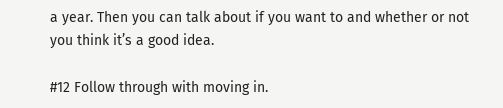a year. Then you can talk about if you want to and whether or not you think it’s a good idea.

#12 Follow through with moving in.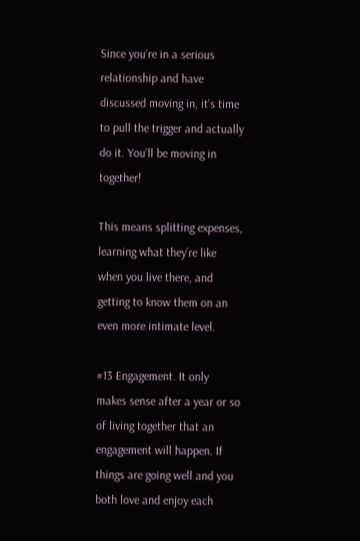Since you’re in a serious relationship and have discussed moving in, it’s time to pull the trigger and actually do it. You’ll be moving in together!

This means splitting expenses, learning what they’re like when you live there, and getting to know them on an even more intimate level.

#13 Engagement. It only makes sense after a year or so of living together that an engagement will happen. If things are going well and you both love and enjoy each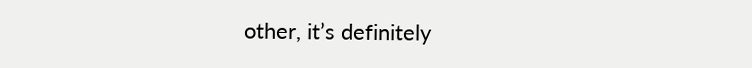other, it’s definitely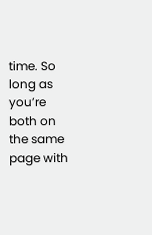time. So long as you’re both on the same page with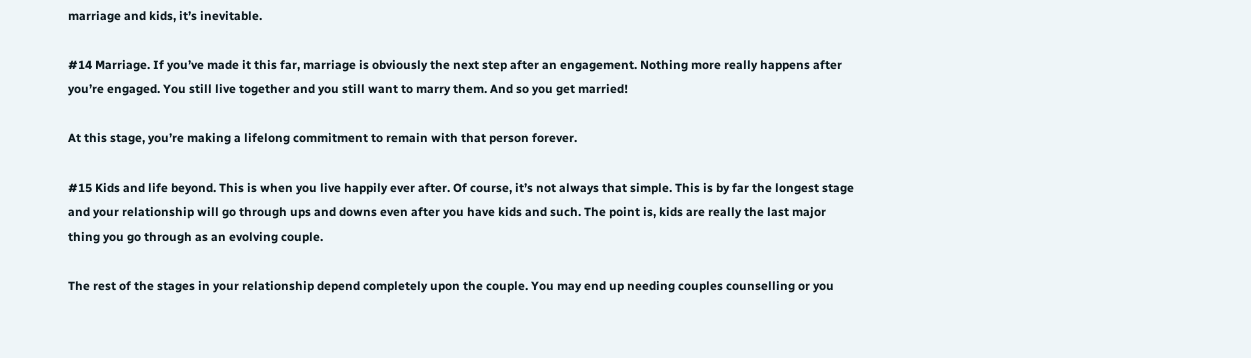marriage and kids, it’s inevitable.

#14 Marriage. If you’ve made it this far, marriage is obviously the next step after an engagement. Nothing more really happens after you’re engaged. You still live together and you still want to marry them. And so you get married!

At this stage, you’re making a lifelong commitment to remain with that person forever.

#15 Kids and life beyond. This is when you live happily ever after. Of course, it’s not always that simple. This is by far the longest stage and your relationship will go through ups and downs even after you have kids and such. The point is, kids are really the last major thing you go through as an evolving couple.

The rest of the stages in your relationship depend completely upon the couple. You may end up needing couples counselling or you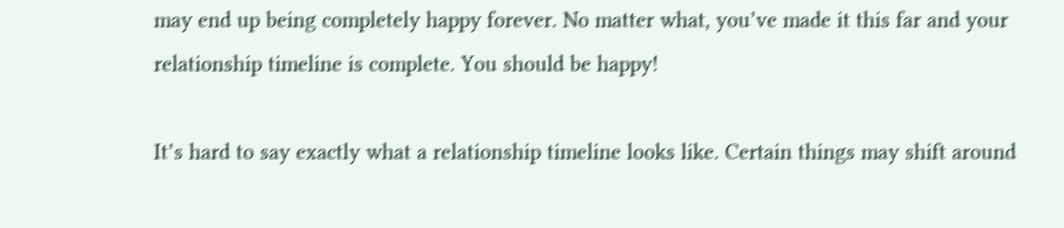may end up being completely happy forever. No matter what, you’ve made it this far and your relationship timeline is complete. You should be happy!

It’s hard to say exactly what a relationship timeline looks like. Certain things may shift around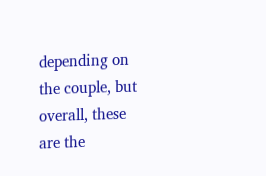depending on the couple, but overall, these are the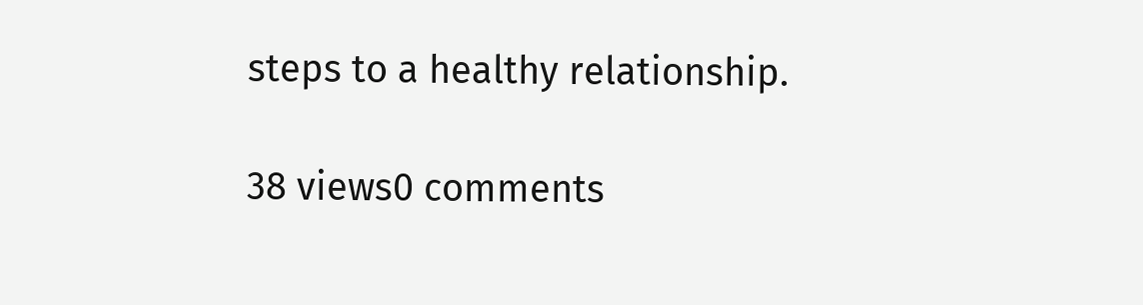steps to a healthy relationship.

38 views0 comments